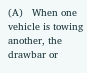(A)   When one vehicle is towing another, the drawbar or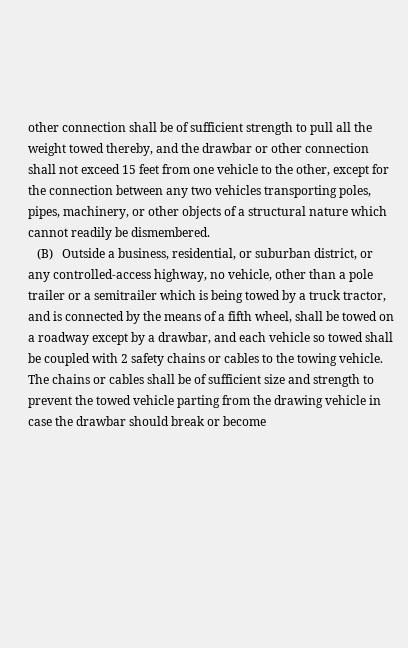other connection shall be of sufficient strength to pull all the weight towed thereby, and the drawbar or other connection shall not exceed 15 feet from one vehicle to the other, except for the connection between any two vehicles transporting poles, pipes, machinery, or other objects of a structural nature which cannot readily be dismembered.
   (B)   Outside a business, residential, or suburban district, or any controlled-access highway, no vehicle, other than a pole trailer or a semitrailer which is being towed by a truck tractor, and is connected by the means of a fifth wheel, shall be towed on a roadway except by a drawbar, and each vehicle so towed shall be coupled with 2 safety chains or cables to the towing vehicle.  The chains or cables shall be of sufficient size and strength to prevent the towed vehicle parting from the drawing vehicle in case the drawbar should break or become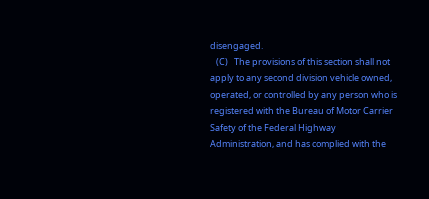disengaged.
   (C)   The provisions of this section shall not apply to any second division vehicle owned, operated, or controlled by any person who is registered with the Bureau of Motor Carrier Safety of the Federal Highway Administration, and has complied with the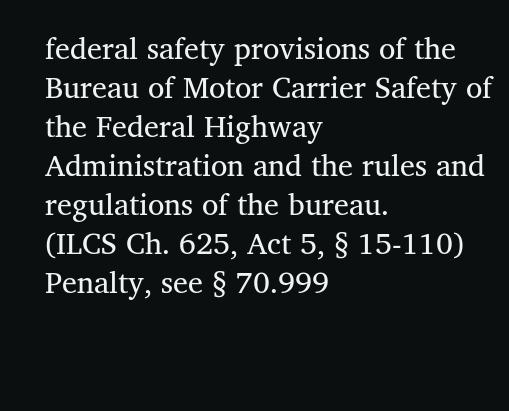federal safety provisions of the Bureau of Motor Carrier Safety of the Federal Highway Administration and the rules and regulations of the bureau.
(ILCS Ch. 625, Act 5, § 15-110)  Penalty, see § 70.999